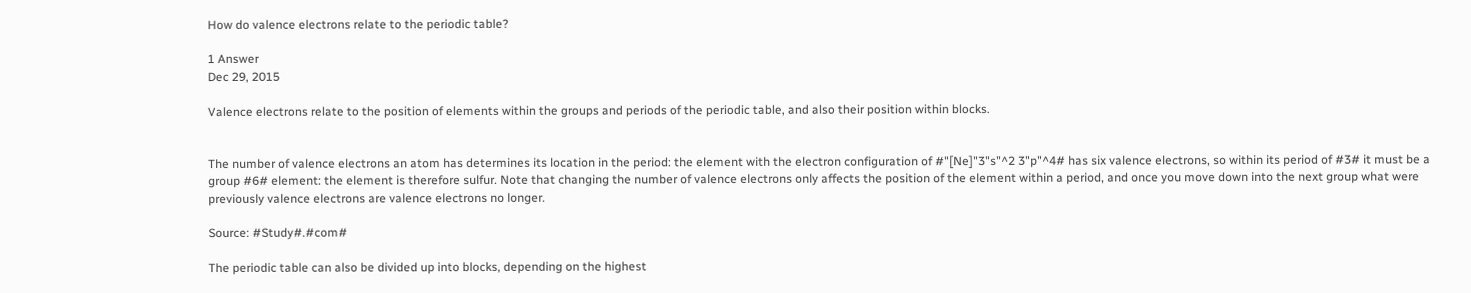How do valence electrons relate to the periodic table?

1 Answer
Dec 29, 2015

Valence electrons relate to the position of elements within the groups and periods of the periodic table, and also their position within blocks.


The number of valence electrons an atom has determines its location in the period: the element with the electron configuration of #"[Ne]"3"s"^2 3"p"^4# has six valence electrons, so within its period of #3# it must be a group #6# element: the element is therefore sulfur. Note that changing the number of valence electrons only affects the position of the element within a period, and once you move down into the next group what were previously valence electrons are valence electrons no longer.

Source: #Study#.#com#

The periodic table can also be divided up into blocks, depending on the highest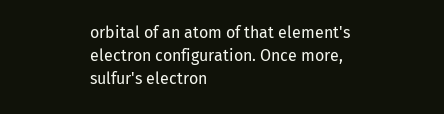orbital of an atom of that element's electron configuration. Once more, sulfur's electron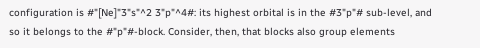configuration is #"[Ne]"3"s"^2 3"p"^4#: its highest orbital is in the #3"p"# sub-level, and so it belongs to the #"p"#-block. Consider, then, that blocks also group elements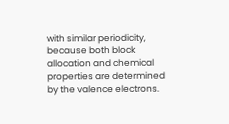with similar periodicity, because both block allocation and chemical properties are determined by the valence electrons.